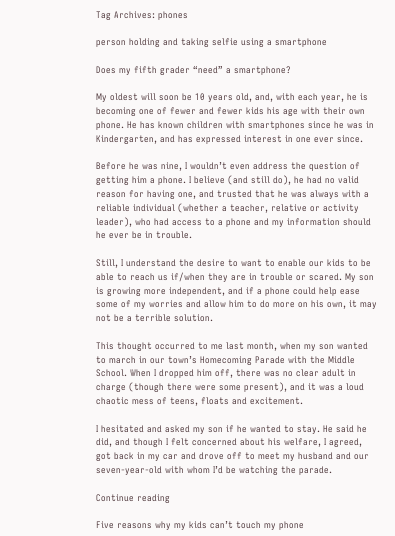Tag Archives: phones

person holding and taking selfie using a smartphone

Does my fifth grader “need” a smartphone?

My oldest will soon be 10 years old, and, with each year, he is becoming one of fewer and fewer kids his age with their own phone. He has known children with smartphones since he was in Kindergarten, and has expressed interest in one ever since.

Before he was nine, I wouldn’t even address the question of getting him a phone. I believe (and still do), he had no valid reason for having one, and trusted that he was always with a reliable individual (whether a teacher, relative or activity leader), who had access to a phone and my information should he ever be in trouble.

Still, I understand the desire to want to enable our kids to be able to reach us if/when they are in trouble or scared. My son is growing more independent, and if a phone could help ease some of my worries and allow him to do more on his own, it may not be a terrible solution.

This thought occurred to me last month, when my son wanted to march in our town’s Homecoming Parade with the Middle School. When I dropped him off, there was no clear adult in charge (though there were some present), and it was a loud chaotic mess of teens, floats and excitement.

I hesitated and asked my son if he wanted to stay. He said he did, and though I felt concerned about his welfare, I agreed, got back in my car and drove off to meet my husband and our seven-year-old with whom I’d be watching the parade.

Continue reading

Five reasons why my kids can’t touch my phone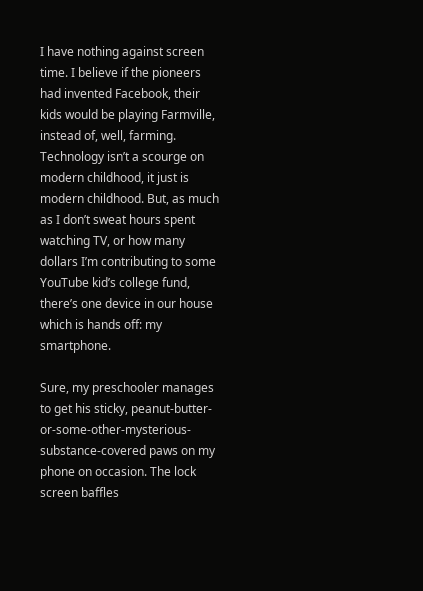I have nothing against screen time. I believe if the pioneers had invented Facebook, their kids would be playing Farmville, instead of, well, farming. Technology isn’t a scourge on modern childhood, it just is modern childhood. But, as much as I don’t sweat hours spent watching TV, or how many dollars I’m contributing to some YouTube kid’s college fund, there’s one device in our house which is hands off: my smartphone.

Sure, my preschooler manages to get his sticky, peanut-butter-or-some-other-mysterious-substance-covered paws on my phone on occasion. The lock screen baffles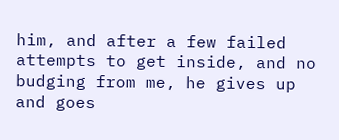him, and after a few failed attempts to get inside, and no budging from me, he gives up and goes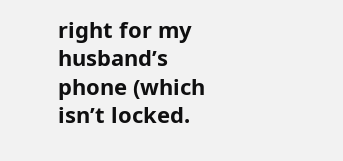right for my husband’s phone (which isn’t locked.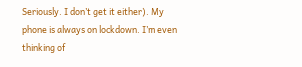Seriously. I don’t get it either). My phone is always on lockdown. I’m even thinking of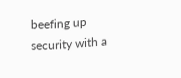beefing up security with a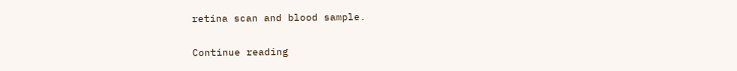retina scan and blood sample.

Continue reading